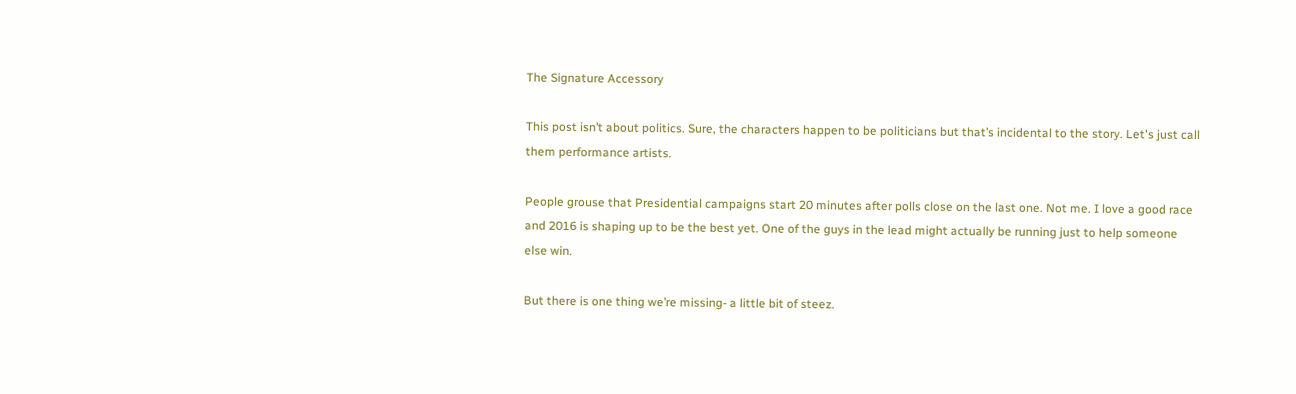The Signature Accessory

This post isn’t about politics. Sure, the characters happen to be politicians but that’s incidental to the story. Let's just call them performance artists.

People grouse that Presidential campaigns start 20 minutes after polls close on the last one. Not me. I love a good race and 2016 is shaping up to be the best yet. One of the guys in the lead might actually be running just to help someone else win.

But there is one thing we’re missing- a little bit of steez.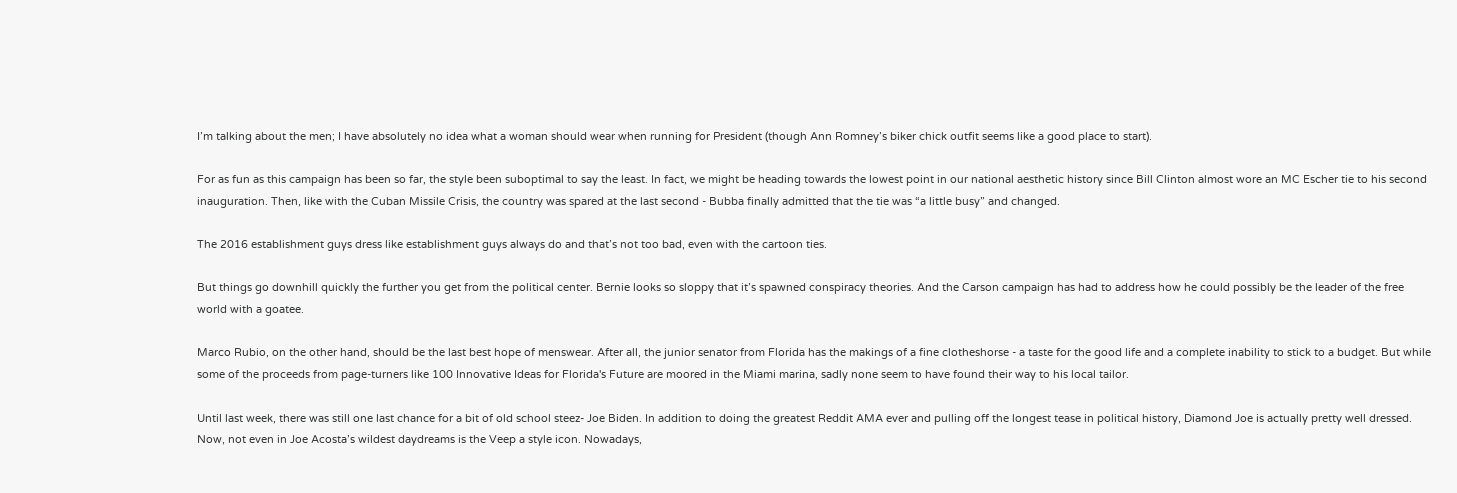I’m talking about the men; I have absolutely no idea what a woman should wear when running for President (though Ann Romney’s biker chick outfit seems like a good place to start).

For as fun as this campaign has been so far, the style been suboptimal to say the least. In fact, we might be heading towards the lowest point in our national aesthetic history since Bill Clinton almost wore an MC Escher tie to his second inauguration. Then, like with the Cuban Missile Crisis, the country was spared at the last second - Bubba finally admitted that the tie was “a little busy” and changed.

The 2016 establishment guys dress like establishment guys always do and that’s not too bad, even with the cartoon ties.

But things go downhill quickly the further you get from the political center. Bernie looks so sloppy that it’s spawned conspiracy theories. And the Carson campaign has had to address how he could possibly be the leader of the free world with a goatee.

Marco Rubio, on the other hand, should be the last best hope of menswear. After all, the junior senator from Florida has the makings of a fine clotheshorse - a taste for the good life and a complete inability to stick to a budget. But while some of the proceeds from page-turners like 100 Innovative Ideas for Florida's Future are moored in the Miami marina, sadly none seem to have found their way to his local tailor.

Until last week, there was still one last chance for a bit of old school steez- Joe Biden. In addition to doing the greatest Reddit AMA ever and pulling off the longest tease in political history, Diamond Joe is actually pretty well dressed. Now, not even in Joe Acosta’s wildest daydreams is the Veep a style icon. Nowadays,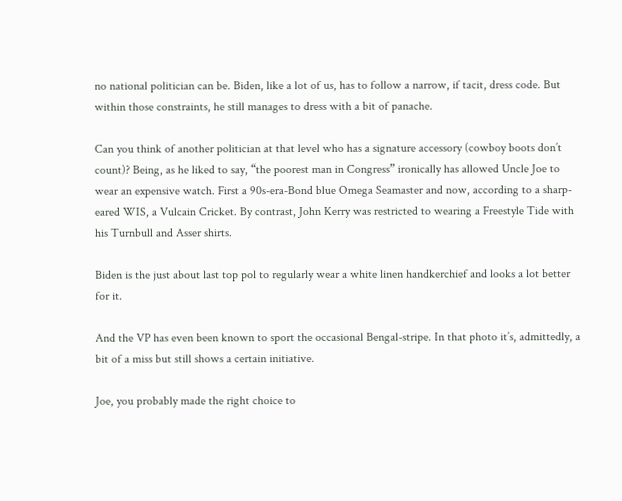no national politician can be. Biden, like a lot of us, has to follow a narrow, if tacit, dress code. But within those constraints, he still manages to dress with a bit of panache.

Can you think of another politician at that level who has a signature accessory (cowboy boots don’t count)? Being, as he liked to say, “the poorest man in Congress” ironically has allowed Uncle Joe to wear an expensive watch. First a 90s-era-Bond blue Omega Seamaster and now, according to a sharp-eared WIS, a Vulcain Cricket. By contrast, John Kerry was restricted to wearing a Freestyle Tide with his Turnbull and Asser shirts.

Biden is the just about last top pol to regularly wear a white linen handkerchief and looks a lot better for it.

And the VP has even been known to sport the occasional Bengal-stripe. In that photo it’s, admittedly, a bit of a miss but still shows a certain initiative.

Joe, you probably made the right choice to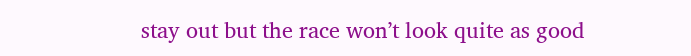stay out but the race won’t look quite as good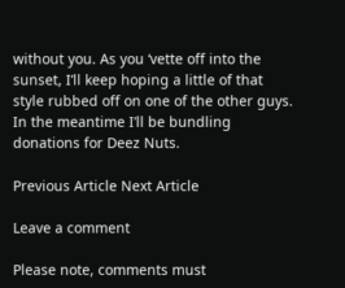without you. As you ‘vette off into the sunset, I’ll keep hoping a little of that style rubbed off on one of the other guys. In the meantime I’ll be bundling donations for Deez Nuts.

Previous Article Next Article

Leave a comment

Please note, comments must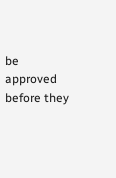be approved before they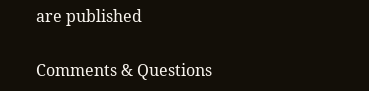are published

Comments & Questions